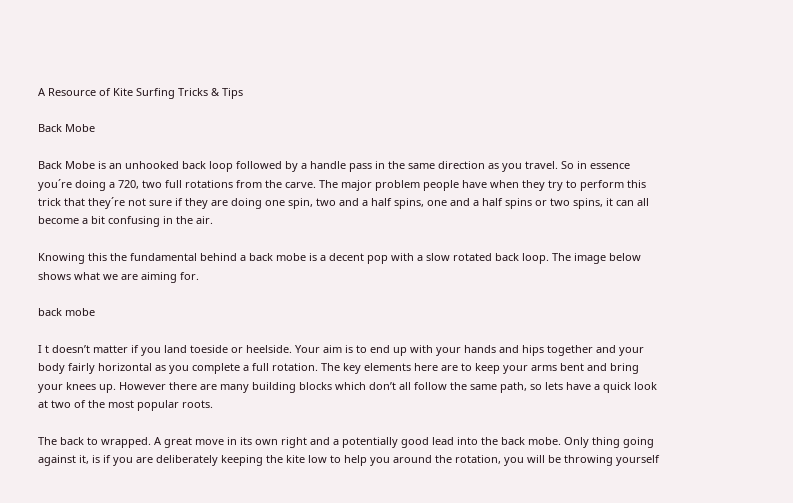A Resource of Kite Surfing Tricks & Tips

Back Mobe

Back Mobe is an unhooked back loop followed by a handle pass in the same direction as you travel. So in essence you´re doing a 720, two full rotations from the carve. The major problem people have when they try to perform this trick that they´re not sure if they are doing one spin, two and a half spins, one and a half spins or two spins, it can all become a bit confusing in the air.

Knowing this the fundamental behind a back mobe is a decent pop with a slow rotated back loop. The image below shows what we are aiming for.

back mobe

I t doesn’t matter if you land toeside or heelside. Your aim is to end up with your hands and hips together and your body fairly horizontal as you complete a full rotation. The key elements here are to keep your arms bent and bring your knees up. However there are many building blocks which don’t all follow the same path, so lets have a quick look at two of the most popular roots.

The back to wrapped. A great move in its own right and a potentially good lead into the back mobe. Only thing going against it, is if you are deliberately keeping the kite low to help you around the rotation, you will be throwing yourself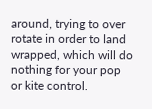around, trying to over rotate in order to land wrapped, which will do nothing for your pop or kite control.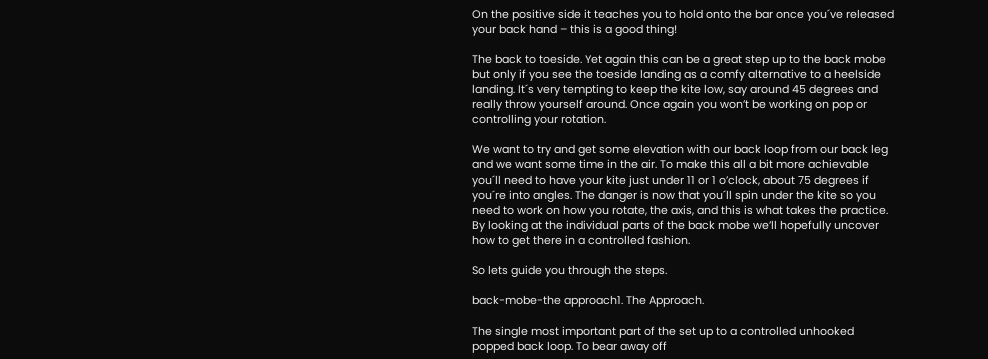On the positive side it teaches you to hold onto the bar once you´ve released your back hand – this is a good thing!

The back to toeside. Yet again this can be a great step up to the back mobe but only if you see the toeside landing as a comfy alternative to a heelside landing. It´s very tempting to keep the kite low, say around 45 degrees and really throw yourself around. Once again you won’t be working on pop or controlling your rotation.

We want to try and get some elevation with our back loop from our back leg and we want some time in the air. To make this all a bit more achievable you´ll need to have your kite just under 11 or 1 o’clock, about 75 degrees if you´re into angles. The danger is now that you´ll spin under the kite so you need to work on how you rotate, the axis, and this is what takes the practice. By looking at the individual parts of the back mobe we’ll hopefully uncover how to get there in a controlled fashion.

So lets guide you through the steps.

back-mobe-the approach1. The Approach.

The single most important part of the set up to a controlled unhooked popped back loop. To bear away off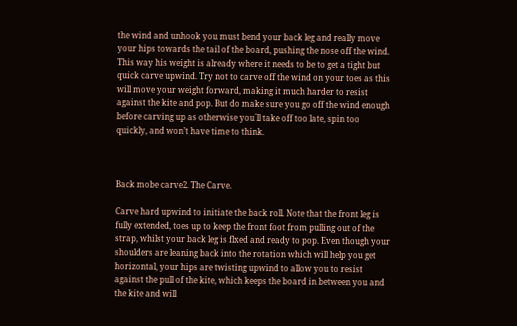the wind and unhook you must bend your back leg and really move your hips towards the tail of the board, pushing the nose off the wind. This way his weight is already where it needs to be to get a tight but quick carve upwind. Try not to carve off the wind on your toes as this will move your weight forward, making it much harder to resist against the kite and pop. But do make sure you go off the wind enough before carving up as otherwise you´ll take off too late, spin too quickly, and won’t have time to think.



Back mobe carve2. The Carve.

Carve hard upwind to initiate the back roll. Note that the front leg is fully extended, toes up to keep the front foot from pulling out of the strap, whilst your back leg is flxed and ready to pop. Even though your shoulders are leaning back into the rotation which will help you get horizontal, your hips are twisting upwind to allow you to resist against the pull of the kite, which keeps the board in between you and the kite and will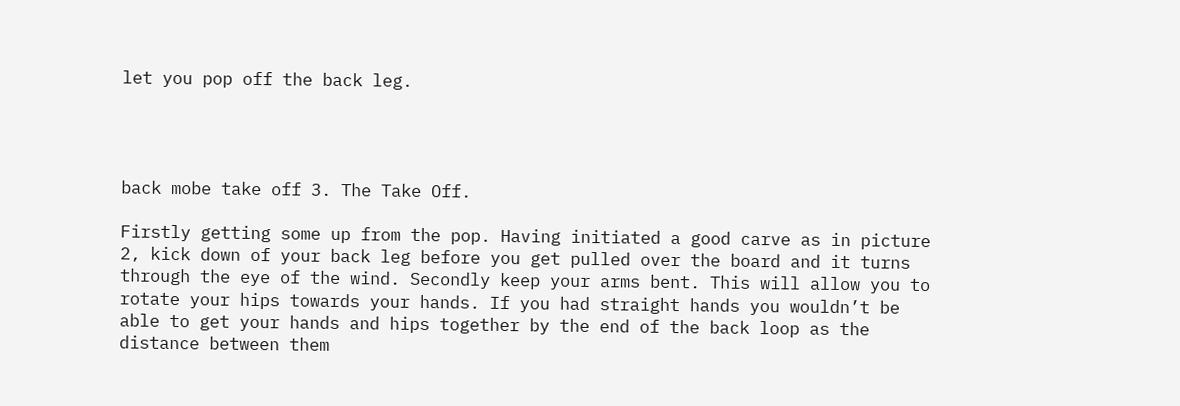let you pop off the back leg.




back mobe take off 3. The Take Off.

Firstly getting some up from the pop. Having initiated a good carve as in picture 2, kick down of your back leg before you get pulled over the board and it turns through the eye of the wind. Secondly keep your arms bent. This will allow you to rotate your hips towards your hands. If you had straight hands you wouldn’t be able to get your hands and hips together by the end of the back loop as the distance between them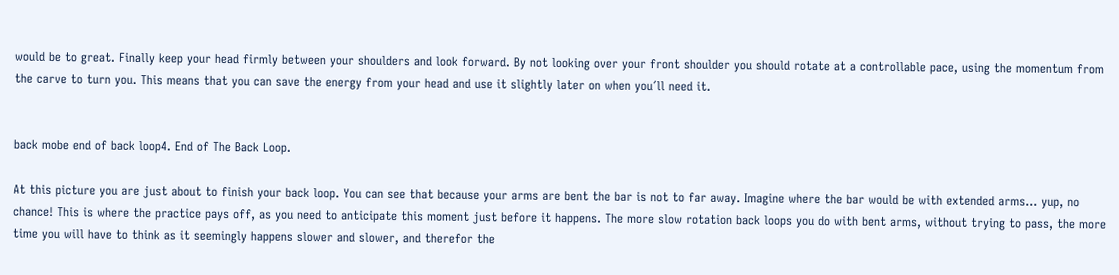would be to great. Finally keep your head firmly between your shoulders and look forward. By not looking over your front shoulder you should rotate at a controllable pace, using the momentum from the carve to turn you. This means that you can save the energy from your head and use it slightly later on when you´ll need it.


back mobe end of back loop4. End of The Back Loop.

At this picture you are just about to finish your back loop. You can see that because your arms are bent the bar is not to far away. Imagine where the bar would be with extended arms… yup, no chance! This is where the practice pays off, as you need to anticipate this moment just before it happens. The more slow rotation back loops you do with bent arms, without trying to pass, the more time you will have to think as it seemingly happens slower and slower, and therefor the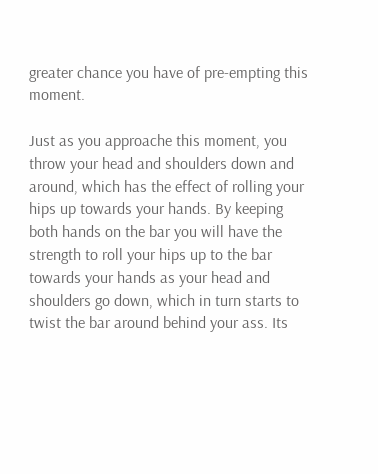greater chance you have of pre-empting this moment.

Just as you approache this moment, you throw your head and shoulders down and around, which has the effect of rolling your hips up towards your hands. By keeping both hands on the bar you will have the strength to roll your hips up to the bar towards your hands as your head and shoulders go down, which in turn starts to twist the bar around behind your ass. Its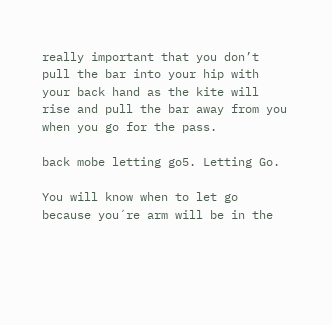really important that you don’t pull the bar into your hip with your back hand as the kite will rise and pull the bar away from you when you go for the pass.

back mobe letting go5. Letting Go.

You will know when to let go because you´re arm will be in the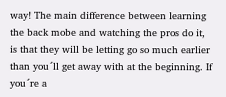way! The main difference between learning the back mobe and watching the pros do it, is that they will be letting go so much earlier than you´ll get away with at the beginning. If you´re a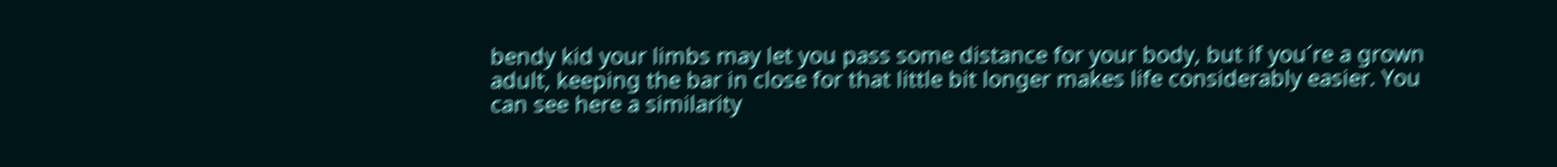bendy kid your limbs may let you pass some distance for your body, but if you´re a grown adult, keeping the bar in close for that little bit longer makes life considerably easier. You can see here a similarity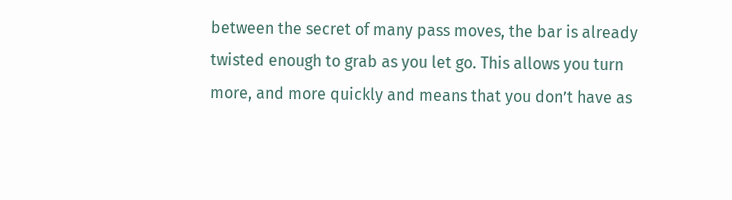between the secret of many pass moves, the bar is already twisted enough to grab as you let go. This allows you turn more, and more quickly and means that you don’t have as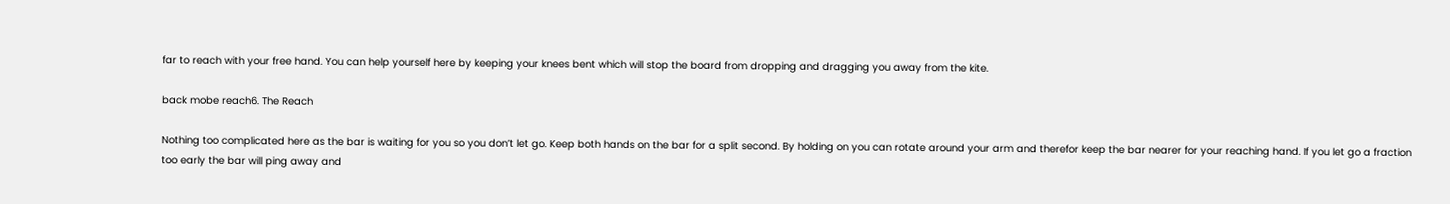far to reach with your free hand. You can help yourself here by keeping your knees bent which will stop the board from dropping and dragging you away from the kite.

back mobe reach6. The Reach

Nothing too complicated here as the bar is waiting for you so you don’t let go. Keep both hands on the bar for a split second. By holding on you can rotate around your arm and therefor keep the bar nearer for your reaching hand. If you let go a fraction too early the bar will ping away and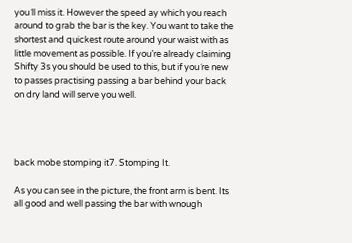you´ll miss it. However the speed ay which you reach around to grab the bar is the key. You want to take the shortest and quickest route around your waist with as little movement as possible. If you’re already claiming Shifty 3s you should be used to this, but if you´re new to passes practising passing a bar behind your back on dry land will serve you well.




back mobe stomping it7. Stomping It.

As you can see in the picture, the front arm is bent. Its all good and well passing the bar with wnough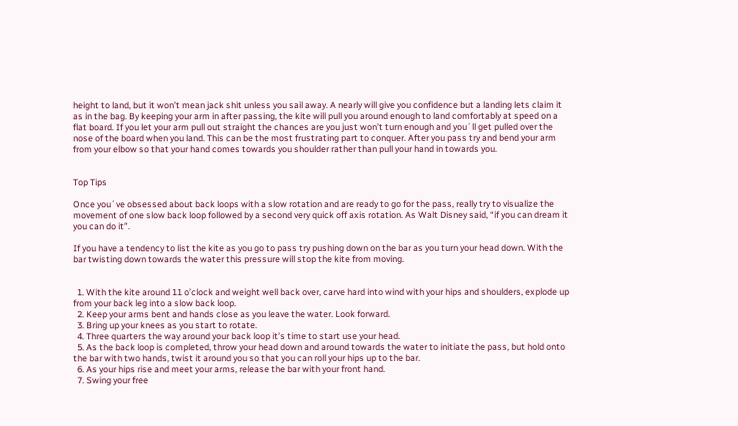height to land, but it won’t mean jack shit unless you sail away. A nearly will give you confidence but a landing lets claim it as in the bag. By keeping your arm in after passing, the kite will pull you around enough to land comfortably at speed on a flat board. If you let your arm pull out straight the chances are you just won’t turn enough and you´ll get pulled over the nose of the board when you land. This can be the most frustrating part to conquer. After you pass try and bend your arm from your elbow so that your hand comes towards you shoulder rather than pull your hand in towards you.


Top Tips

Once you´ve obsessed about back loops with a slow rotation and are ready to go for the pass, really try to visualize the movement of one slow back loop followed by a second very quick off axis rotation. As Walt Disney said, “if you can dream it you can do it”.

If you have a tendency to list the kite as you go to pass try pushing down on the bar as you turn your head down. With the bar twisting down towards the water this pressure will stop the kite from moving.


  1. With the kite around 11 o’clock and weight well back over, carve hard into wind with your hips and shoulders, explode up from your back leg into a slow back loop.
  2. Keep your arms bent and hands close as you leave the water. Look forward.
  3. Bring up your knees as you start to rotate.
  4. Three quarters the way around your back loop it’s time to start use your head.
  5. As the back loop is completed, throw your head down and around towards the water to initiate the pass, but hold onto the bar with two hands, twist it around you so that you can roll your hips up to the bar.
  6. As your hips rise and meet your arms, release the bar with your front hand.
  7. Swing your free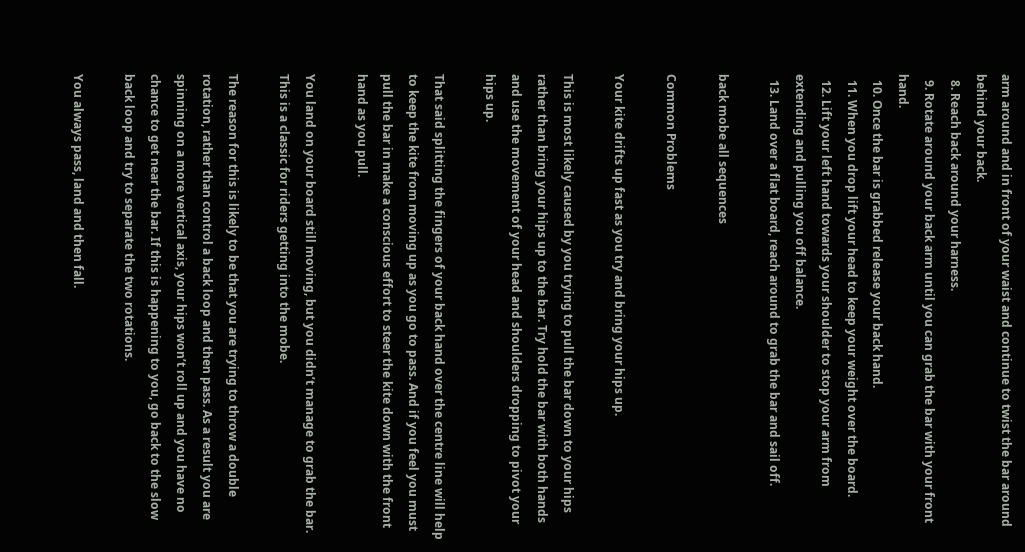arm around and in front of your waist and continue to twist the bar around behind your back.
  8. Reach back around your harness.
  9. Rotate around your back arm until you can grab the bar with your front hand.
  10. Once the bar is grabbed release your back hand.
  11. When you drop lift your head to keep your weight over the board.
  12. Lift your left hand towards your shoulder to stop your arm from extending and pulling you off balance.
  13. Land over a flat board, reach around to grab the bar and sail off.

back mobe all sequences

Common Problems

Your kite drifts up fast as you try and bring your hips up.

This is most likely caused by you trying to pull the bar down to your hips rather than bring your hips up to the bar. Try hold the bar with both hands and use the movement of your head and shoulders dropping to pivot your hips up.

That said splitting the fingers of your back hand over the centre line will help to keep the kite from moving up as you go to pass. And if you feel you must pull the bar in make a conscious effort to steer the kite down with the front hand as you pull.

You land on your board still moving, but you didn’t manage to grab the bar. This is a classic for riders getting into the mobe.

The reason for this is likely to be that you are trying to throw a double rotation, rather than control a back loop and then pass. As a result you are spinning on a more vertical axis, your hips won’t roll up and you have no chance to get near the bar. If this is happening to you, go back to the slow back loop and try to separate the two rotations.

You always pass, land and then fall.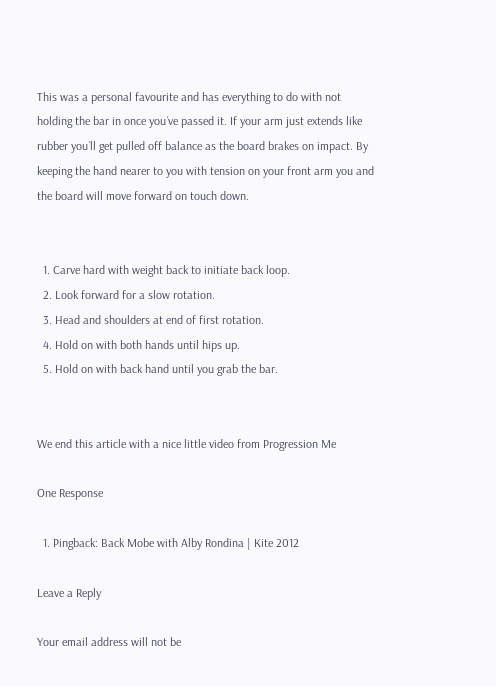This was a personal favourite and has everything to do with not holding the bar in once you´ve passed it. If your arm just extends like rubber you´ll get pulled off balance as the board brakes on impact. By keeping the hand nearer to you with tension on your front arm you and the board will move forward on touch down.


  1. Carve hard with weight back to initiate back loop.
  2. Look forward for a slow rotation.
  3. Head and shoulders at end of first rotation.
  4. Hold on with both hands until hips up.
  5. Hold on with back hand until you grab the bar.


We end this article with a nice little video from Progression Me

One Response

  1. Pingback: Back Mobe with Alby Rondina | Kite 2012

Leave a Reply

Your email address will not be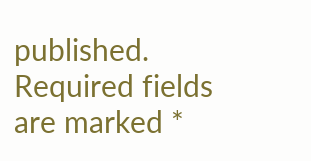published. Required fields are marked *